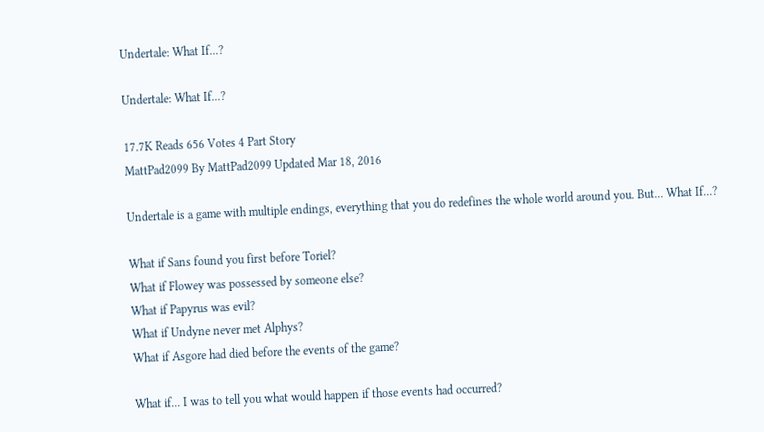Undertale: What If...?

Undertale: What If...?

17.7K Reads 656 Votes 4 Part Story
MattPad2099 By MattPad2099 Updated Mar 18, 2016

Undertale is a game with multiple endings, everything that you do redefines the whole world around you. But... What If...?

What if Sans found you first before Toriel?
What if Flowey was possessed by someone else?
What if Papyrus was evil?
What if Undyne never met Alphys?
What if Asgore had died before the events of the game?

What if... I was to tell you what would happen if those events had occurred?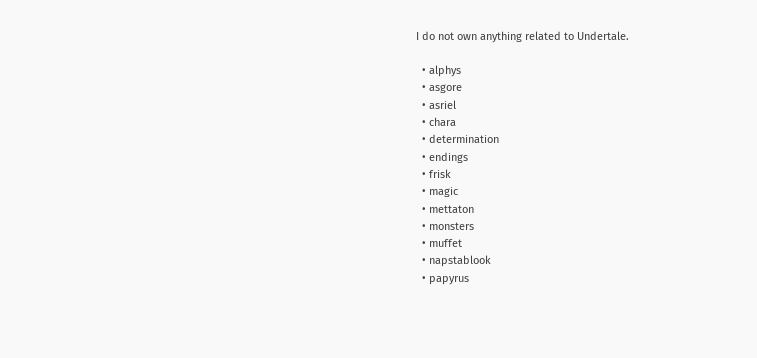I do not own anything related to Undertale.

  • alphys
  • asgore
  • asriel
  • chara
  • determination
  • endings
  • frisk
  • magic
  • mettaton
  • monsters
  • muffet
  • napstablook
  • papyrus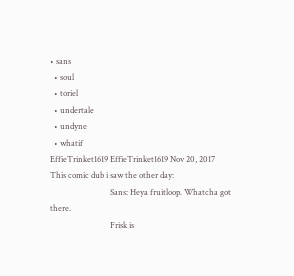• sans
  • soul
  • toriel
  • undertale
  • undyne
  • whatif
EffieTrinket1619 EffieTrinket1619 Nov 20, 2017
This comic dub i saw the other day:
                              Sans: Heya fruitloop. Whatcha got there.
                              Frisk is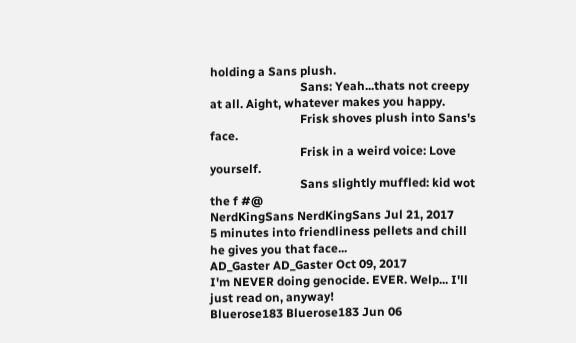holding a Sans plush.
                              Sans: Yeah...thats not creepy at all. Aight, whatever makes you happy.
                              Frisk shoves plush into Sans's face.
                              Frisk in a weird voice: Love yourself.
                              Sans slightly muffled: kid wot the f #@
NerdKingSans NerdKingSans Jul 21, 2017
5 minutes into friendliness pellets and chill he gives you that face...
AD_Gaster AD_Gaster Oct 09, 2017
I'm NEVER doing genocide. EVER. Welp... I'll just read on, anyway!
Bluerose183 Bluerose183 Jun 06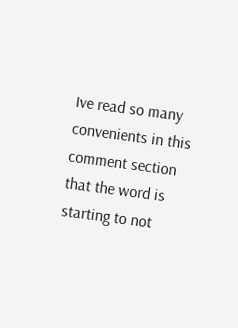Ive read so many convenients in this comment section that the word is starting to not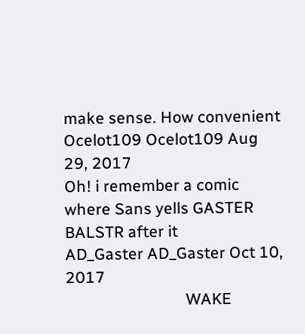make sense. How convenient
Ocelot109 Ocelot109 Aug 29, 2017
Oh! i remember a comic where Sans yells GASTER BALSTR after it
AD_Gaster AD_Gaster Oct 10, 2017
                              WAKE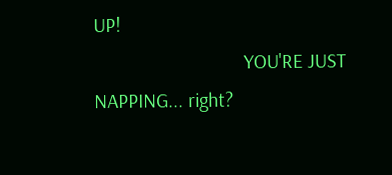UP!
                              YOU'RE JUST NAPPING... right?